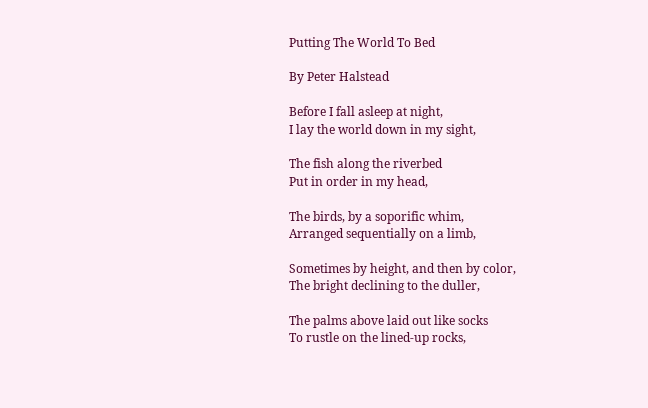Putting The World To Bed

By Peter Halstead

Before I fall asleep at night,
I lay the world down in my sight,

The fish along the riverbed
Put in order in my head,

The birds, by a soporific whim,
Arranged sequentially on a limb,

Sometimes by height, and then by color,
The bright declining to the duller,

The palms above laid out like socks
To rustle on the lined-up rocks,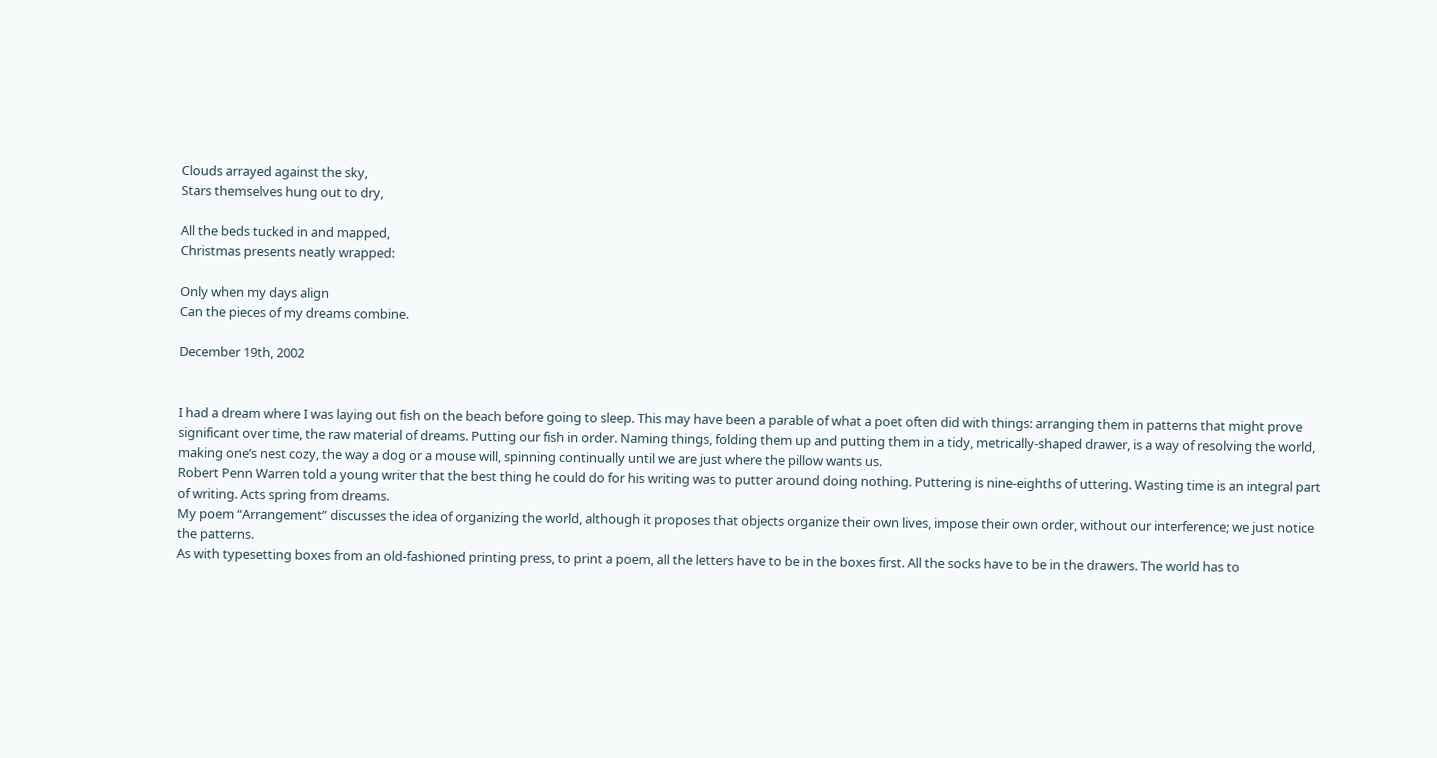Clouds arrayed against the sky,
Stars themselves hung out to dry,

All the beds tucked in and mapped,
Christmas presents neatly wrapped:

Only when my days align
Can the pieces of my dreams combine.

December 19th, 2002


I had a dream where I was laying out fish on the beach before going to sleep. This may have been a parable of what a poet often did with things: arranging them in patterns that might prove significant over time, the raw material of dreams. Putting our fish in order. Naming things, folding them up and putting them in a tidy, metrically-shaped drawer, is a way of resolving the world, making one’s nest cozy, the way a dog or a mouse will, spinning continually until we are just where the pillow wants us.
Robert Penn Warren told a young writer that the best thing he could do for his writing was to putter around doing nothing. Puttering is nine-eighths of uttering. Wasting time is an integral part of writing. Acts spring from dreams.
My poem “Arrangement” discusses the idea of organizing the world, although it proposes that objects organize their own lives, impose their own order, without our interference; we just notice the patterns.
As with typesetting boxes from an old-fashioned printing press, to print a poem, all the letters have to be in the boxes first. All the socks have to be in the drawers. The world has to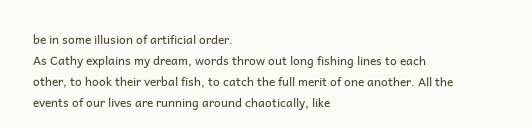be in some illusion of artificial order.
As Cathy explains my dream, words throw out long fishing lines to each other, to hook their verbal fish, to catch the full merit of one another. All the events of our lives are running around chaotically, like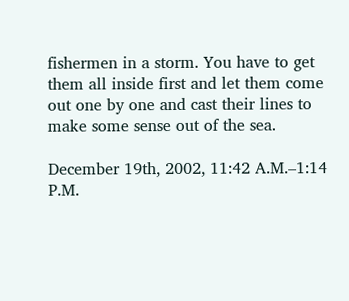fishermen in a storm. You have to get them all inside first and let them come out one by one and cast their lines to make some sense out of the sea.

December 19th, 2002, 11:42 A.M.–1:14 P.M.